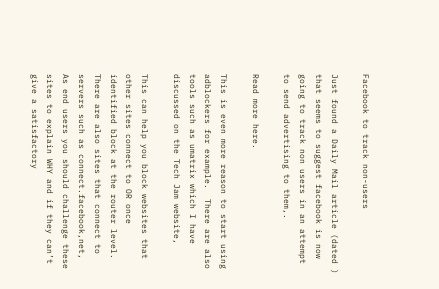Facebook to track non-users

Just found a Daily Mail article (dated )  that seems to suggest facebook is now going to track non users in an attempt to send advertising to them,.

Read more here.

This is even more reason to start using adblockers for example.  There are also tools such as umatrix which I have discussed on the Tech Jam website,

This can help you block websites that other sites connect to OR once identified block at the router level.  There are also sites that connect to servers such as connect.facebook,net,   As end users you should challenge these sites to explain WHY and if they can’t give a satisfactory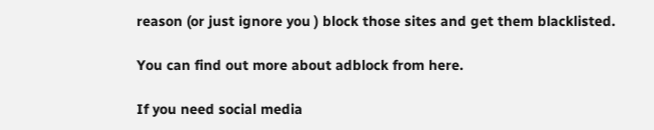reason (or just ignore you ) block those sites and get them blacklisted.

You can find out more about adblock from here.

If you need social media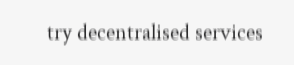try decentralised services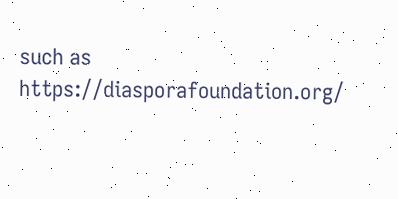such as  https://diasporafoundation.org/